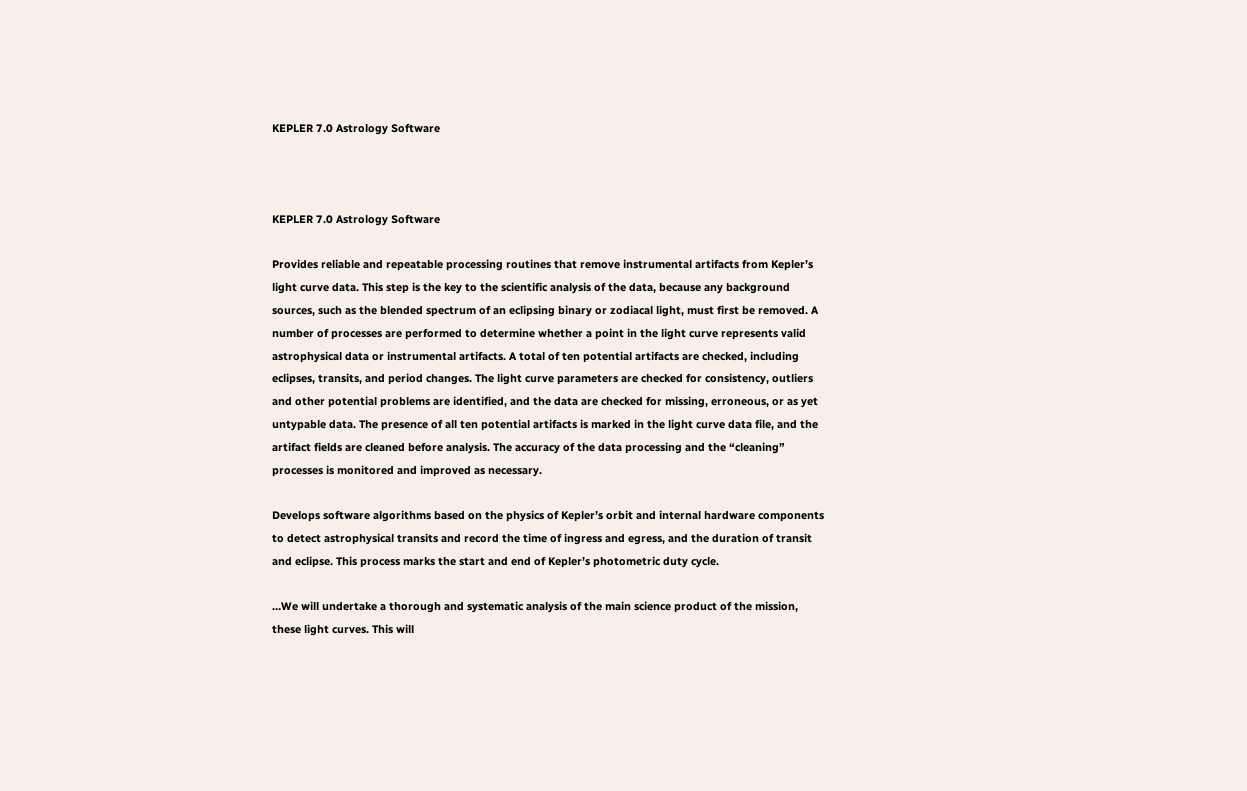KEPLER 7.0 Astrology Software



KEPLER 7.0 Astrology Software

Provides reliable and repeatable processing routines that remove instrumental artifacts from Kepler’s light curve data. This step is the key to the scientific analysis of the data, because any background sources, such as the blended spectrum of an eclipsing binary or zodiacal light, must first be removed. A number of processes are performed to determine whether a point in the light curve represents valid astrophysical data or instrumental artifacts. A total of ten potential artifacts are checked, including eclipses, transits, and period changes. The light curve parameters are checked for consistency, outliers and other potential problems are identified, and the data are checked for missing, erroneous, or as yet untypable data. The presence of all ten potential artifacts is marked in the light curve data file, and the artifact fields are cleaned before analysis. The accuracy of the data processing and the “cleaning” processes is monitored and improved as necessary.

Develops software algorithms based on the physics of Kepler’s orbit and internal hardware components to detect astrophysical transits and record the time of ingress and egress, and the duration of transit and eclipse. This process marks the start and end of Kepler’s photometric duty cycle.

…We will undertake a thorough and systematic analysis of the main science product of the mission, these light curves. This will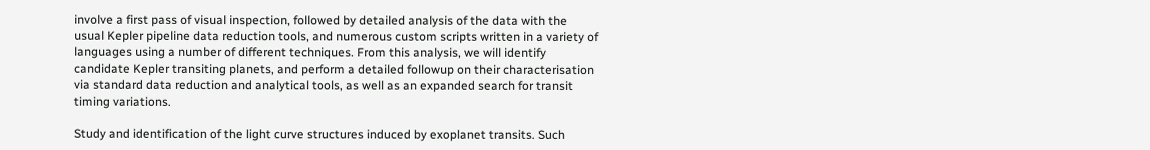involve a first pass of visual inspection, followed by detailed analysis of the data with the usual Kepler pipeline data reduction tools, and numerous custom scripts written in a variety of languages using a number of different techniques. From this analysis, we will identify candidate Kepler transiting planets, and perform a detailed followup on their characterisation via standard data reduction and analytical tools, as well as an expanded search for transit timing variations.

Study and identification of the light curve structures induced by exoplanet transits. Such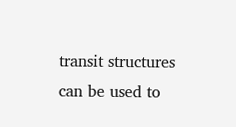transit structures can be used to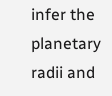infer the planetary radii and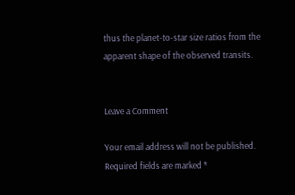thus the planet-to-star size ratios from the apparent shape of the observed transits.


Leave a Comment

Your email address will not be published. Required fields are marked *